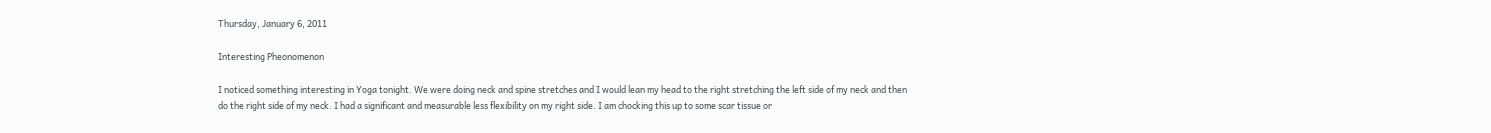Thursday, January 6, 2011

Interesting Pheonomenon

I noticed something interesting in Yoga tonight. We were doing neck and spine stretches and I would lean my head to the right stretching the left side of my neck and then do the right side of my neck. I had a significant and measurable less flexibility on my right side. I am chocking this up to some scar tissue or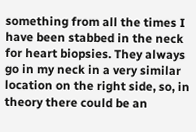something from all the times I have been stabbed in the neck for heart biopsies. They always go in my neck in a very similar location on the right side, so, in theory there could be an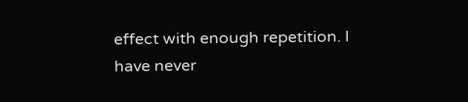effect with enough repetition. I have never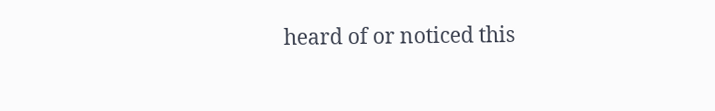heard of or noticed this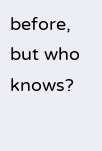before, but who knows?